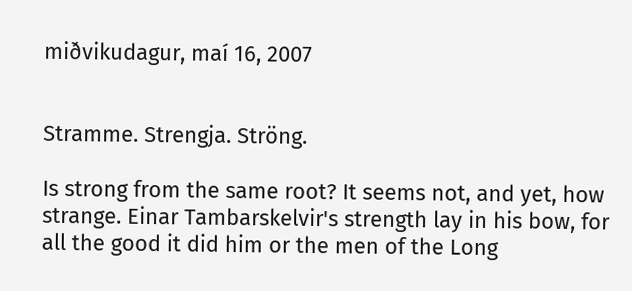miðvikudagur, maí 16, 2007


Stramme. Strengja. Ströng.

Is strong from the same root? It seems not, and yet, how strange. Einar Tambarskelvir's strength lay in his bow, for all the good it did him or the men of the Long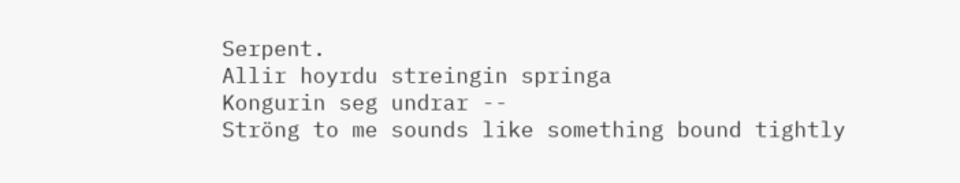Serpent.
Allir hoyrdu streingin springa
Kongurin seg undrar --
Ströng to me sounds like something bound tightly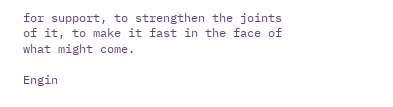for support, to strengthen the joints of it, to make it fast in the face of what might come.

Engin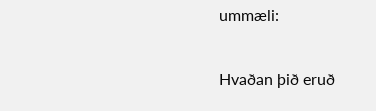ummæli:

Hvaðan þið eruð